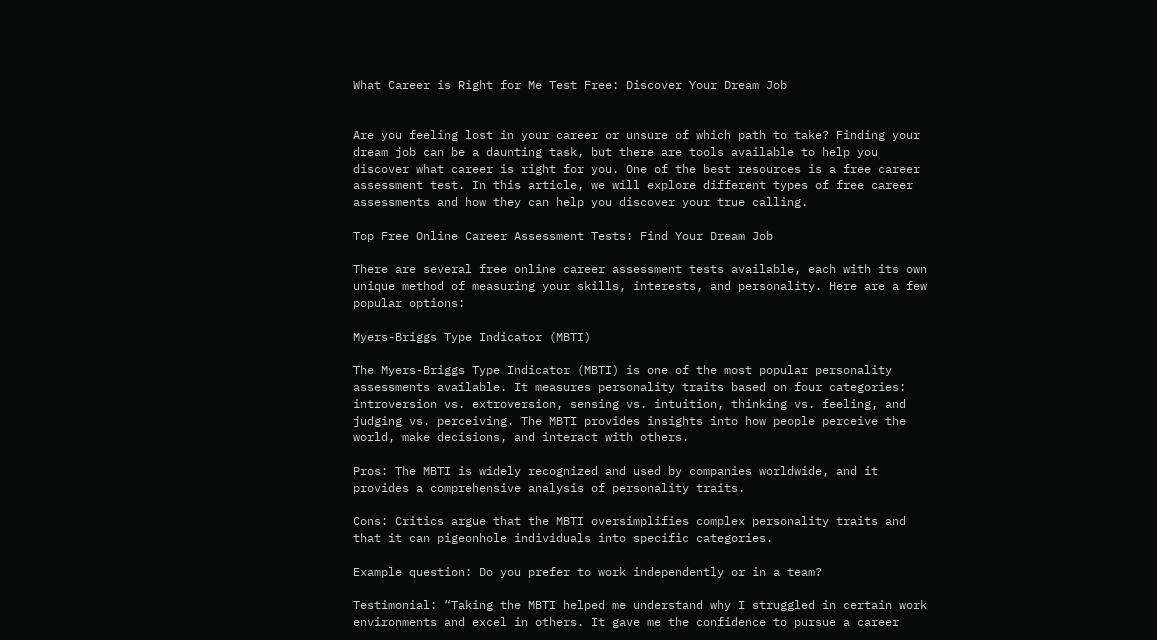What Career is Right for Me Test Free: Discover Your Dream Job


Are you feeling lost in your career or unsure of which path to take? Finding your dream job can be a daunting task, but there are tools available to help you discover what career is right for you. One of the best resources is a free career assessment test. In this article, we will explore different types of free career assessments and how they can help you discover your true calling.

Top Free Online Career Assessment Tests: Find Your Dream Job

There are several free online career assessment tests available, each with its own unique method of measuring your skills, interests, and personality. Here are a few popular options:

Myers-Briggs Type Indicator (MBTI)

The Myers-Briggs Type Indicator (MBTI) is one of the most popular personality assessments available. It measures personality traits based on four categories: introversion vs. extroversion, sensing vs. intuition, thinking vs. feeling, and judging vs. perceiving. The MBTI provides insights into how people perceive the world, make decisions, and interact with others.

Pros: The MBTI is widely recognized and used by companies worldwide, and it provides a comprehensive analysis of personality traits.

Cons: Critics argue that the MBTI oversimplifies complex personality traits and that it can pigeonhole individuals into specific categories.

Example question: Do you prefer to work independently or in a team?

Testimonial: “Taking the MBTI helped me understand why I struggled in certain work environments and excel in others. It gave me the confidence to pursue a career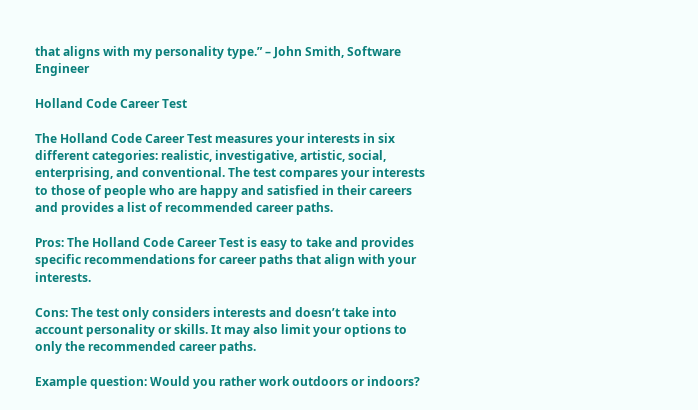that aligns with my personality type.” – John Smith, Software Engineer

Holland Code Career Test

The Holland Code Career Test measures your interests in six different categories: realistic, investigative, artistic, social, enterprising, and conventional. The test compares your interests to those of people who are happy and satisfied in their careers and provides a list of recommended career paths.

Pros: The Holland Code Career Test is easy to take and provides specific recommendations for career paths that align with your interests.

Cons: The test only considers interests and doesn’t take into account personality or skills. It may also limit your options to only the recommended career paths.

Example question: Would you rather work outdoors or indoors?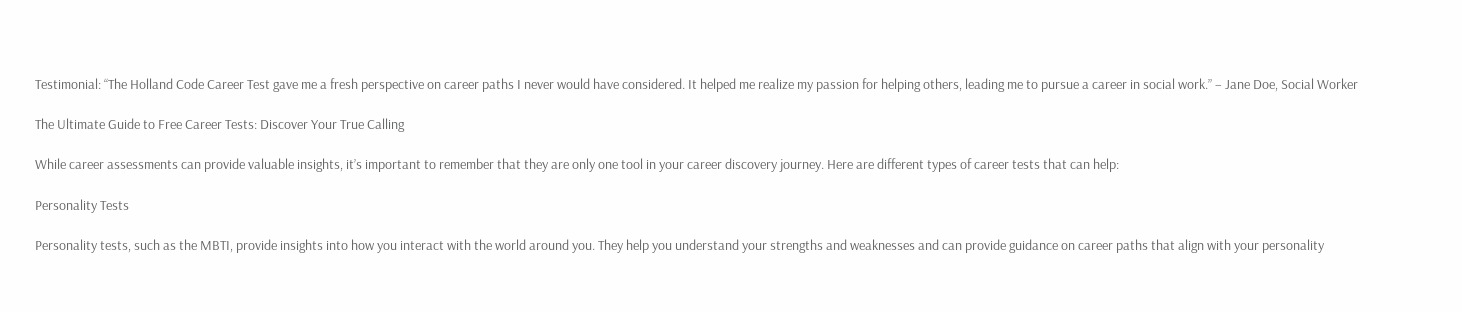Testimonial: “The Holland Code Career Test gave me a fresh perspective on career paths I never would have considered. It helped me realize my passion for helping others, leading me to pursue a career in social work.” – Jane Doe, Social Worker

The Ultimate Guide to Free Career Tests: Discover Your True Calling

While career assessments can provide valuable insights, it’s important to remember that they are only one tool in your career discovery journey. Here are different types of career tests that can help:

Personality Tests

Personality tests, such as the MBTI, provide insights into how you interact with the world around you. They help you understand your strengths and weaknesses and can provide guidance on career paths that align with your personality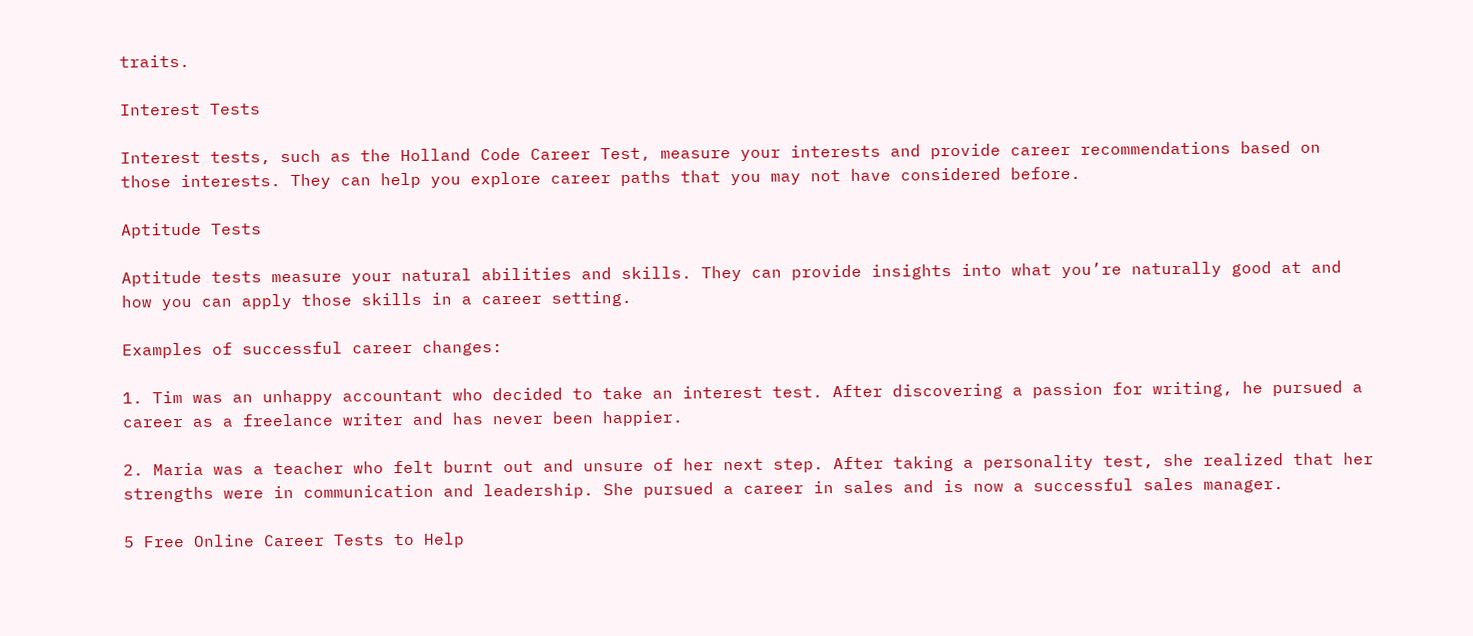traits.

Interest Tests

Interest tests, such as the Holland Code Career Test, measure your interests and provide career recommendations based on those interests. They can help you explore career paths that you may not have considered before.

Aptitude Tests

Aptitude tests measure your natural abilities and skills. They can provide insights into what you’re naturally good at and how you can apply those skills in a career setting.

Examples of successful career changes:

1. Tim was an unhappy accountant who decided to take an interest test. After discovering a passion for writing, he pursued a career as a freelance writer and has never been happier.

2. Maria was a teacher who felt burnt out and unsure of her next step. After taking a personality test, she realized that her strengths were in communication and leadership. She pursued a career in sales and is now a successful sales manager.

5 Free Online Career Tests to Help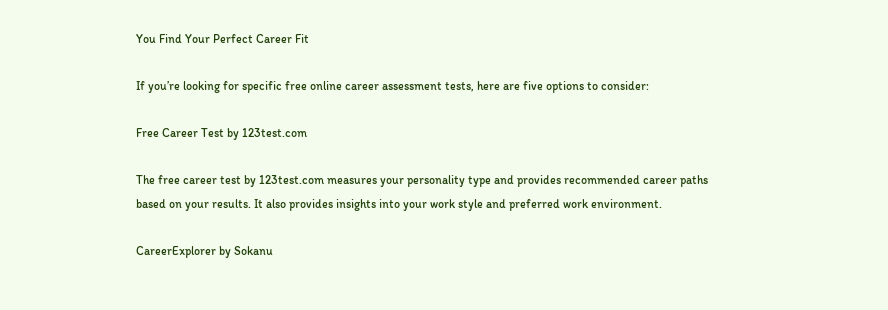You Find Your Perfect Career Fit

If you’re looking for specific free online career assessment tests, here are five options to consider:

Free Career Test by 123test.com

The free career test by 123test.com measures your personality type and provides recommended career paths based on your results. It also provides insights into your work style and preferred work environment.

CareerExplorer by Sokanu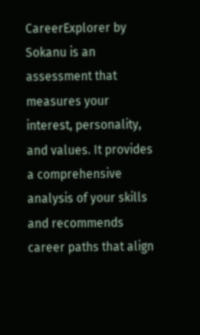CareerExplorer by Sokanu is an assessment that measures your interest, personality, and values. It provides a comprehensive analysis of your skills and recommends career paths that align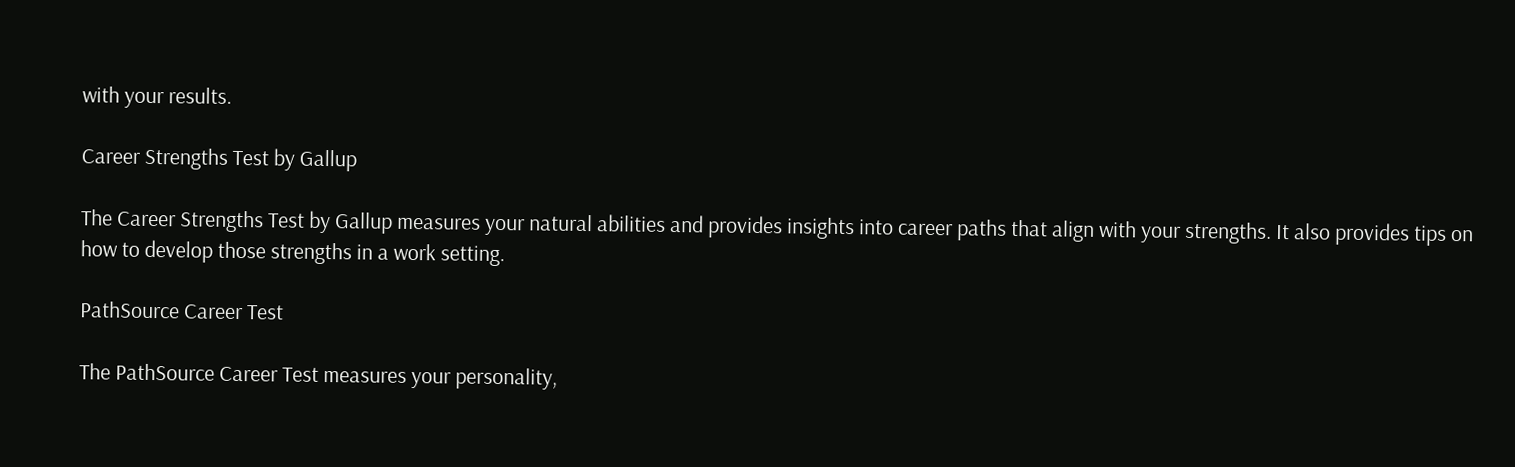with your results.

Career Strengths Test by Gallup

The Career Strengths Test by Gallup measures your natural abilities and provides insights into career paths that align with your strengths. It also provides tips on how to develop those strengths in a work setting.

PathSource Career Test

The PathSource Career Test measures your personality,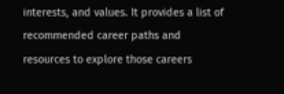interests, and values. It provides a list of recommended career paths and resources to explore those careers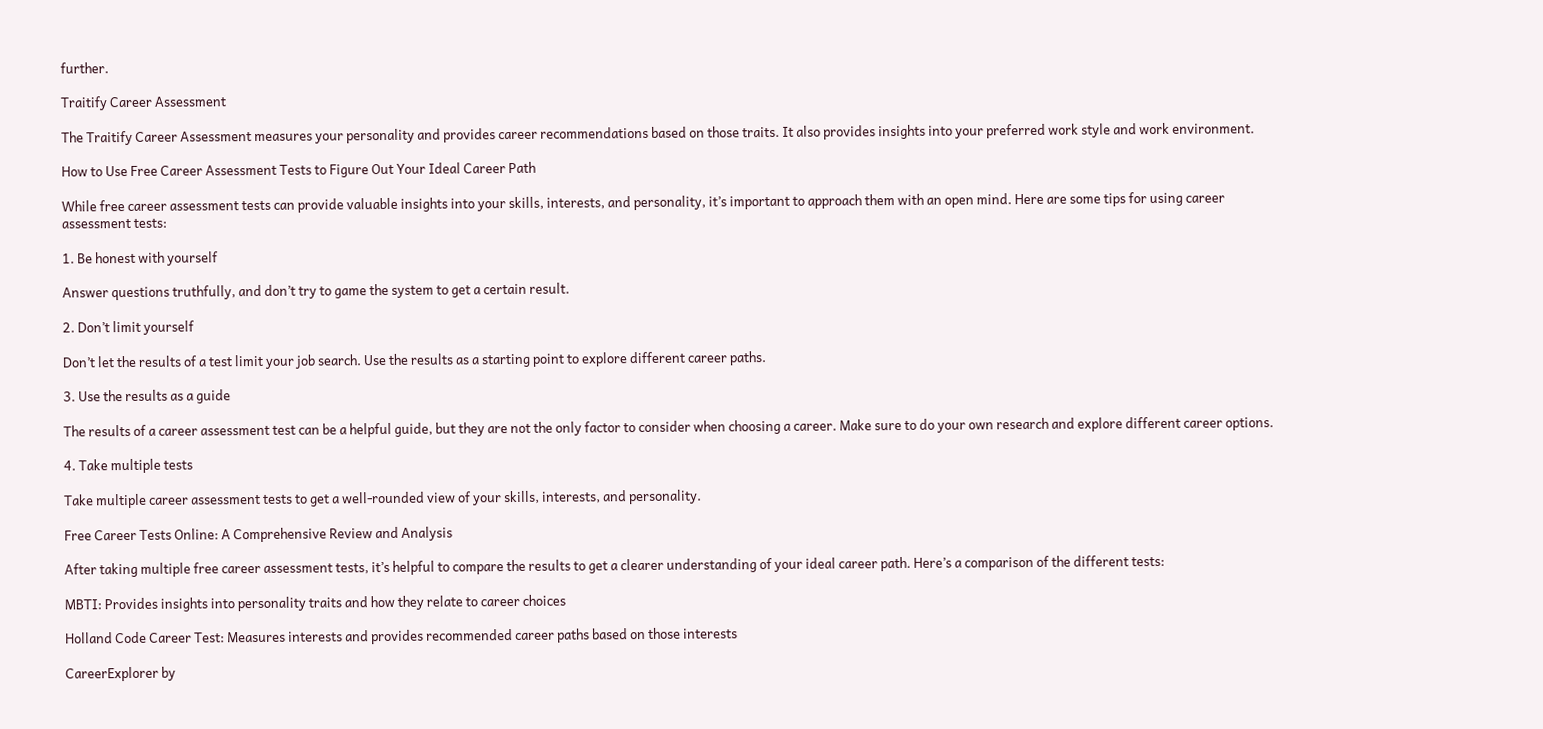further.

Traitify Career Assessment

The Traitify Career Assessment measures your personality and provides career recommendations based on those traits. It also provides insights into your preferred work style and work environment.

How to Use Free Career Assessment Tests to Figure Out Your Ideal Career Path

While free career assessment tests can provide valuable insights into your skills, interests, and personality, it’s important to approach them with an open mind. Here are some tips for using career assessment tests:

1. Be honest with yourself

Answer questions truthfully, and don’t try to game the system to get a certain result.

2. Don’t limit yourself

Don’t let the results of a test limit your job search. Use the results as a starting point to explore different career paths.

3. Use the results as a guide

The results of a career assessment test can be a helpful guide, but they are not the only factor to consider when choosing a career. Make sure to do your own research and explore different career options.

4. Take multiple tests

Take multiple career assessment tests to get a well-rounded view of your skills, interests, and personality.

Free Career Tests Online: A Comprehensive Review and Analysis

After taking multiple free career assessment tests, it’s helpful to compare the results to get a clearer understanding of your ideal career path. Here’s a comparison of the different tests:

MBTI: Provides insights into personality traits and how they relate to career choices

Holland Code Career Test: Measures interests and provides recommended career paths based on those interests

CareerExplorer by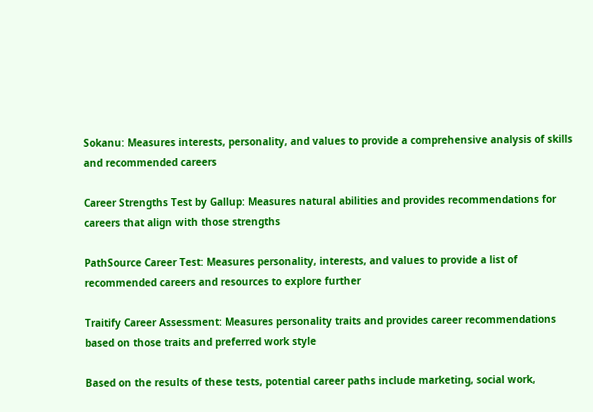Sokanu: Measures interests, personality, and values to provide a comprehensive analysis of skills and recommended careers

Career Strengths Test by Gallup: Measures natural abilities and provides recommendations for careers that align with those strengths

PathSource Career Test: Measures personality, interests, and values to provide a list of recommended careers and resources to explore further

Traitify Career Assessment: Measures personality traits and provides career recommendations based on those traits and preferred work style

Based on the results of these tests, potential career paths include marketing, social work,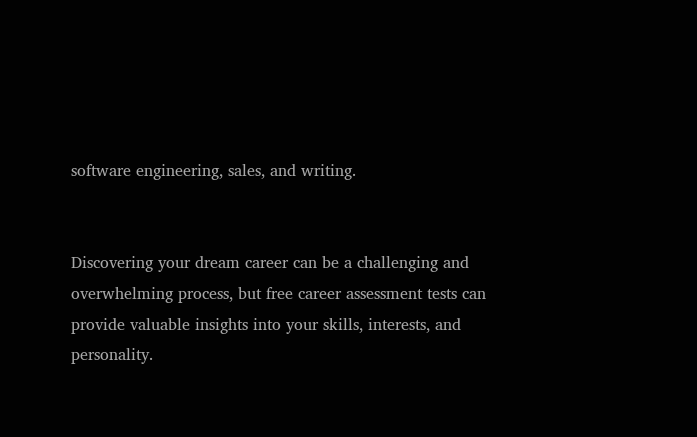software engineering, sales, and writing.


Discovering your dream career can be a challenging and overwhelming process, but free career assessment tests can provide valuable insights into your skills, interests, and personality.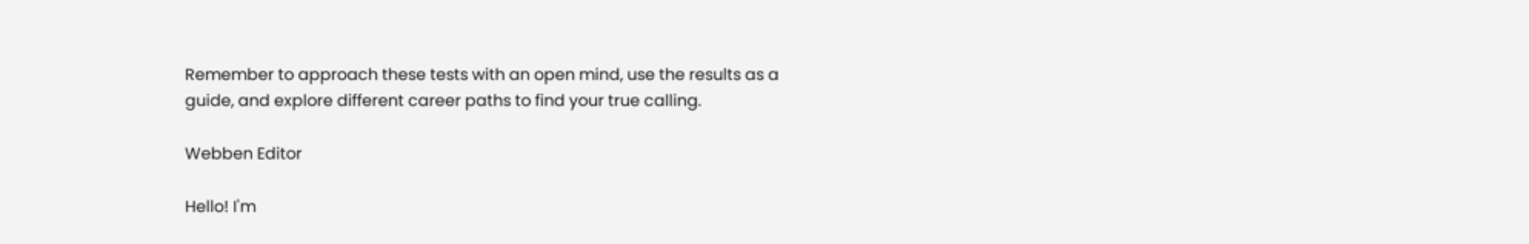Remember to approach these tests with an open mind, use the results as a guide, and explore different career paths to find your true calling.

Webben Editor

Hello! I'm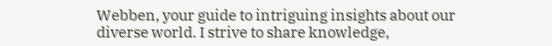Webben, your guide to intriguing insights about our diverse world. I strive to share knowledge,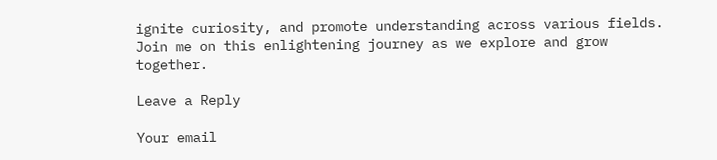ignite curiosity, and promote understanding across various fields. Join me on this enlightening journey as we explore and grow together.

Leave a Reply

Your email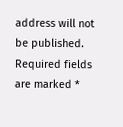address will not be published. Required fields are marked *